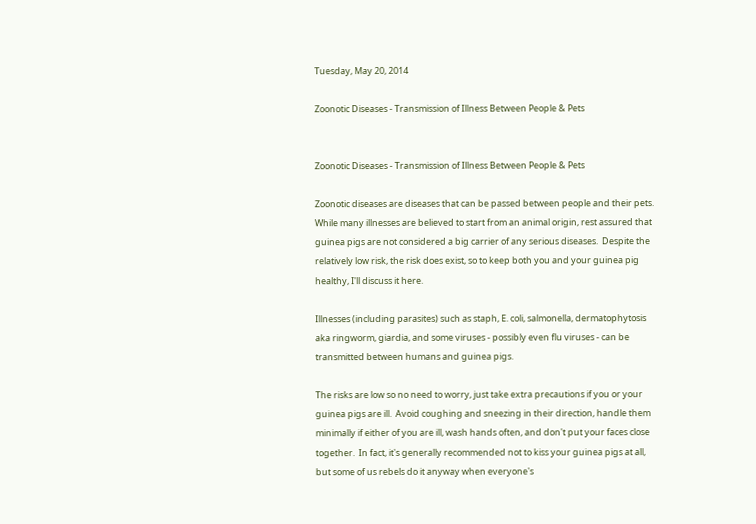Tuesday, May 20, 2014

Zoonotic Diseases - Transmission of Illness Between People & Pets


Zoonotic Diseases - Transmission of Illness Between People & Pets

Zoonotic diseases are diseases that can be passed between people and their pets.  While many illnesses are believed to start from an animal origin, rest assured that guinea pigs are not considered a big carrier of any serious diseases.  Despite the relatively low risk, the risk does exist, so to keep both you and your guinea pig healthy, I'll discuss it here.

Illnesses (including parasites) such as staph, E. coli, salmonella, dermatophytosis aka ringworm, giardia, and some viruses - possibly even flu viruses - can be transmitted between humans and guinea pigs.

The risks are low so no need to worry, just take extra precautions if you or your guinea pigs are ill.  Avoid coughing and sneezing in their direction, handle them minimally if either of you are ill, wash hands often, and don't put your faces close together.  In fact, it's generally recommended not to kiss your guinea pigs at all, but some of us rebels do it anyway when everyone's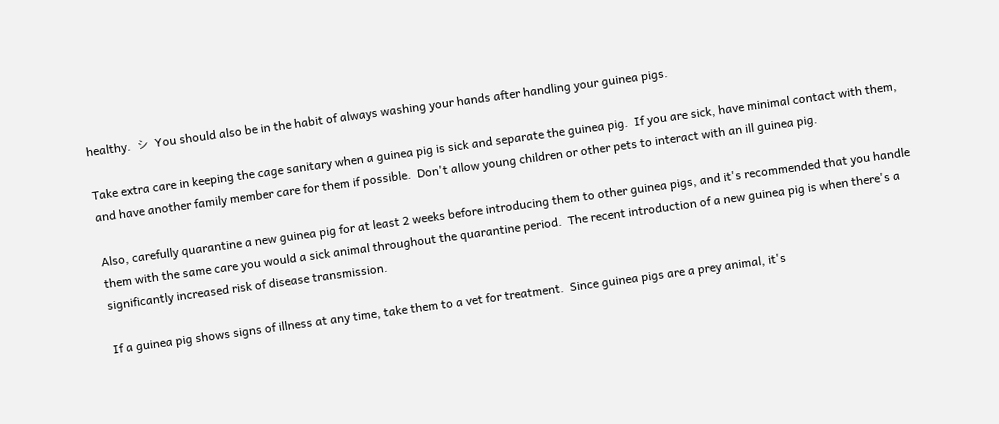healthy.  シ  You should also be in the habit of always washing your hands after handling your guinea pigs.

Take extra care in keeping the cage sanitary when a guinea pig is sick and separate the guinea pig.  If you are sick, have minimal contact with them, and have another family member care for them if possible.  Don't allow young children or other pets to interact with an ill guinea pig.

Also, carefully quarantine a new guinea pig for at least 2 weeks before introducing them to other guinea pigs, and it's recommended that you handle them with the same care you would a sick animal throughout the quarantine period.  The recent introduction of a new guinea pig is when there's a significantly increased risk of disease transmission.

If a guinea pig shows signs of illness at any time, take them to a vet for treatment.  Since guinea pigs are a prey animal, it's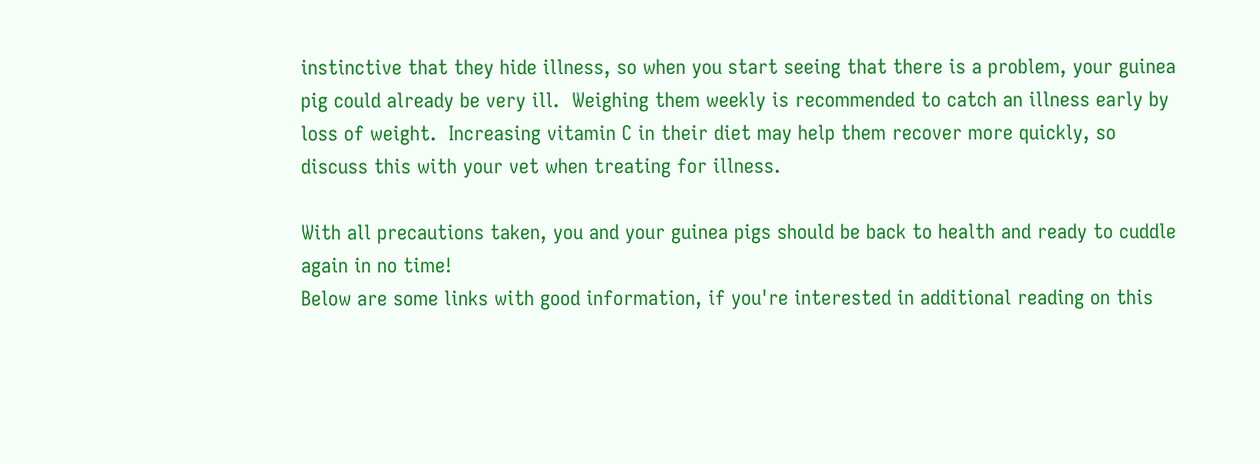instinctive that they hide illness, so when you start seeing that there is a problem, your guinea pig could already be very ill.  Weighing them weekly is recommended to catch an illness early by loss of weight.  Increasing vitamin C in their diet may help them recover more quickly, so discuss this with your vet when treating for illness.

With all precautions taken, you and your guinea pigs should be back to health and ready to cuddle again in no time!
Below are some links with good information, if you're interested in additional reading on this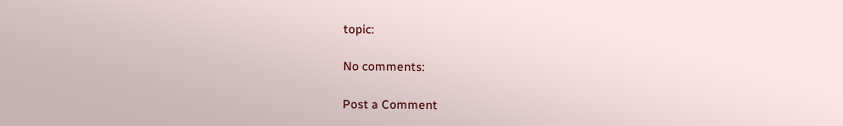topic:

No comments:

Post a Comment